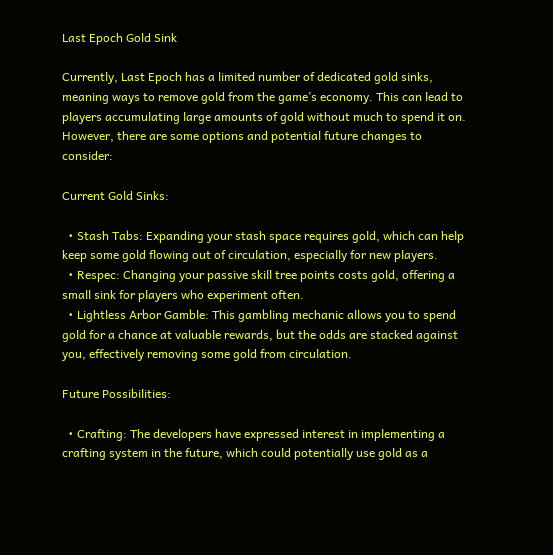Last Epoch Gold Sink

Currently, Last Epoch has a limited number of dedicated gold sinks, meaning ways to remove gold from the game’s economy. This can lead to players accumulating large amounts of gold without much to spend it on. However, there are some options and potential future changes to consider:

Current Gold Sinks:

  • Stash Tabs: Expanding your stash space requires gold, which can help keep some gold flowing out of circulation, especially for new players.
  • Respec: Changing your passive skill tree points costs gold, offering a small sink for players who experiment often.
  • Lightless Arbor Gamble: This gambling mechanic allows you to spend gold for a chance at valuable rewards, but the odds are stacked against you, effectively removing some gold from circulation.

Future Possibilities:

  • Crafting: The developers have expressed interest in implementing a crafting system in the future, which could potentially use gold as a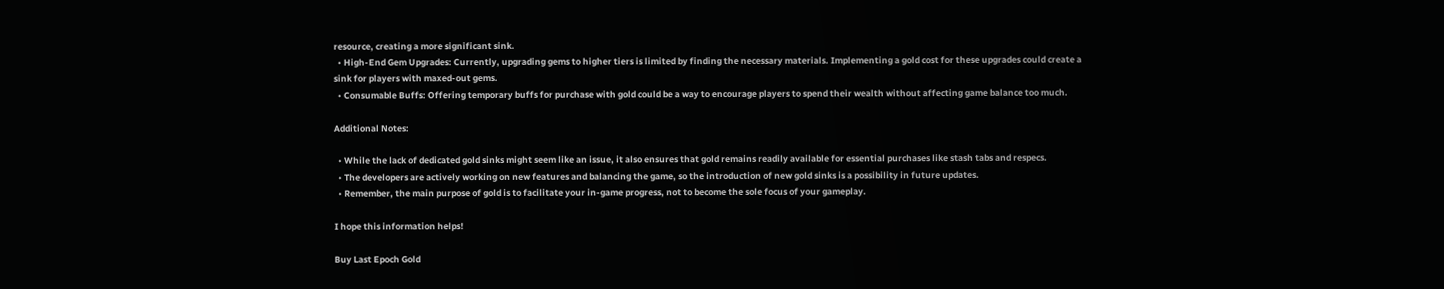resource, creating a more significant sink.
  • High-End Gem Upgrades: Currently, upgrading gems to higher tiers is limited by finding the necessary materials. Implementing a gold cost for these upgrades could create a sink for players with maxed-out gems.
  • Consumable Buffs: Offering temporary buffs for purchase with gold could be a way to encourage players to spend their wealth without affecting game balance too much.

Additional Notes:

  • While the lack of dedicated gold sinks might seem like an issue, it also ensures that gold remains readily available for essential purchases like stash tabs and respecs.
  • The developers are actively working on new features and balancing the game, so the introduction of new gold sinks is a possibility in future updates.
  • Remember, the main purpose of gold is to facilitate your in-game progress, not to become the sole focus of your gameplay.

I hope this information helps!

Buy Last Epoch Gold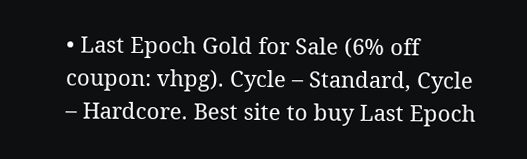• Last Epoch Gold for Sale (6% off coupon: vhpg). Cycle – Standard, Cycle – Hardcore. Best site to buy Last Epoch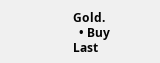Gold.
  • Buy Last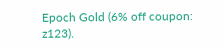Epoch Gold (6% off coupon: z123).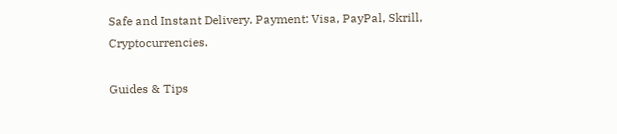Safe and Instant Delivery. Payment: Visa, PayPal, Skrill, Cryptocurrencies.

Guides & Tips